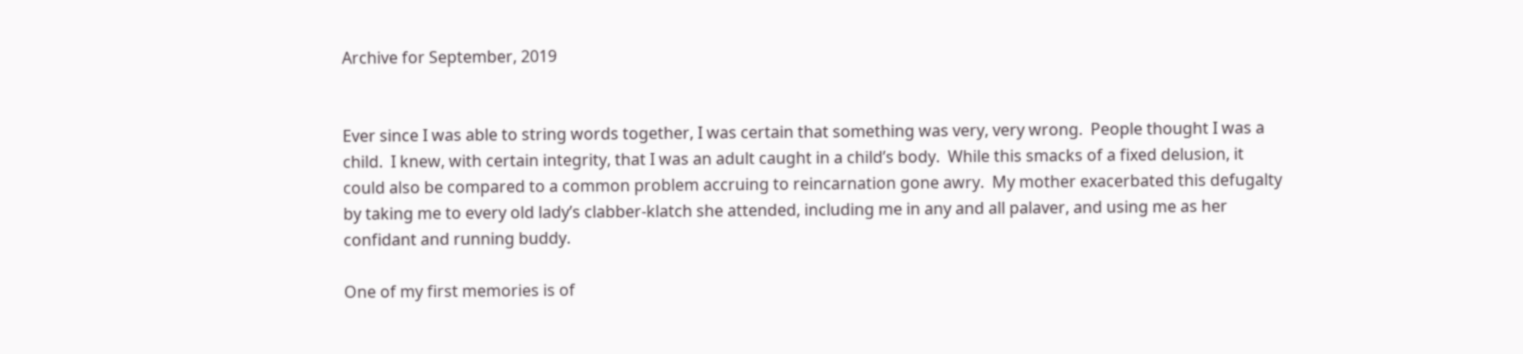Archive for September, 2019


Ever since I was able to string words together, I was certain that something was very, very wrong.  People thought I was a child.  I knew, with certain integrity, that I was an adult caught in a child’s body.  While this smacks of a fixed delusion, it could also be compared to a common problem accruing to reincarnation gone awry.  My mother exacerbated this defugalty by taking me to every old lady’s clabber-klatch she attended, including me in any and all palaver, and using me as her confidant and running buddy.

One of my first memories is of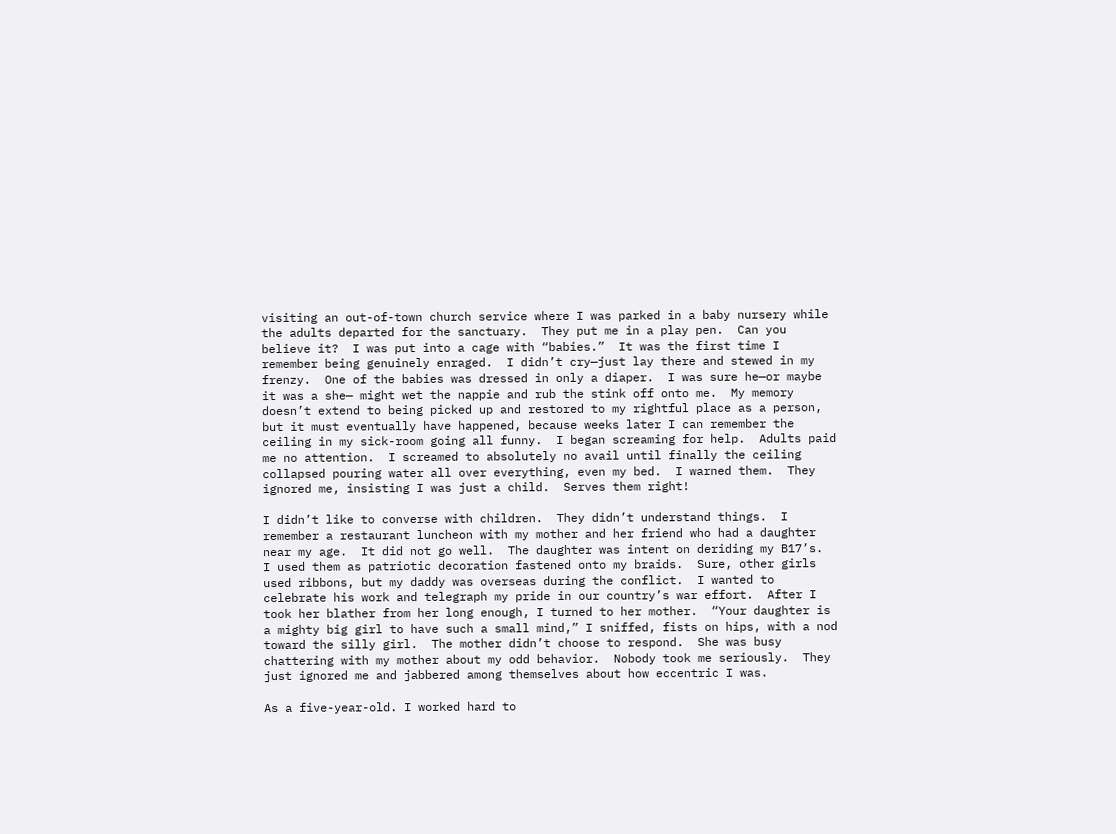visiting an out-of-town church service where I was parked in a baby nursery while the adults departed for the sanctuary.  They put me in a play pen.  Can you believe it?  I was put into a cage with “babies.”  It was the first time I remember being genuinely enraged.  I didn’t cry—just lay there and stewed in my frenzy.  One of the babies was dressed in only a diaper.  I was sure he—or maybe it was a she— might wet the nappie and rub the stink off onto me.  My memory doesn’t extend to being picked up and restored to my rightful place as a person, but it must eventually have happened, because weeks later I can remember the ceiling in my sick-room going all funny.  I began screaming for help.  Adults paid me no attention.  I screamed to absolutely no avail until finally the ceiling collapsed pouring water all over everything, even my bed.  I warned them.  They ignored me, insisting I was just a child.  Serves them right!

I didn’t like to converse with children.  They didn’t understand things.  I remember a restaurant luncheon with my mother and her friend who had a daughter near my age.  It did not go well.  The daughter was intent on deriding my B17’s.  I used them as patriotic decoration fastened onto my braids.  Sure, other girls used ribbons, but my daddy was overseas during the conflict.  I wanted to celebrate his work and telegraph my pride in our country’s war effort.  After I took her blather from her long enough, I turned to her mother.  “Your daughter is a mighty big girl to have such a small mind,” I sniffed, fists on hips, with a nod toward the silly girl.  The mother didn’t choose to respond.  She was busy chattering with my mother about my odd behavior.  Nobody took me seriously.  They just ignored me and jabbered among themselves about how eccentric I was.

As a five-year-old. I worked hard to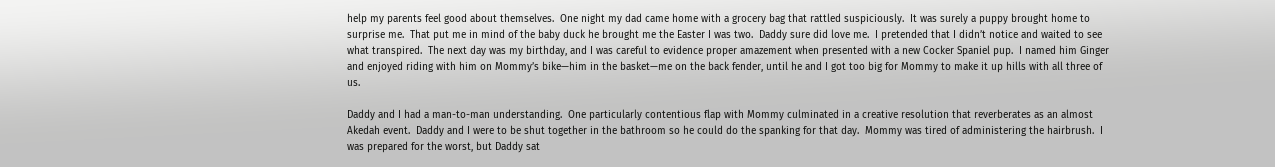help my parents feel good about themselves.  One night my dad came home with a grocery bag that rattled suspiciously.  It was surely a puppy brought home to surprise me.  That put me in mind of the baby duck he brought me the Easter I was two.  Daddy sure did love me.  I pretended that I didn’t notice and waited to see what transpired.  The next day was my birthday, and I was careful to evidence proper amazement when presented with a new Cocker Spaniel pup.  I named him Ginger and enjoyed riding with him on Mommy’s bike—him in the basket—me on the back fender, until he and I got too big for Mommy to make it up hills with all three of us.

Daddy and I had a man-to-man understanding.  One particularly contentious flap with Mommy culminated in a creative resolution that reverberates as an almost Akedah event.  Daddy and I were to be shut together in the bathroom so he could do the spanking for that day.  Mommy was tired of administering the hairbrush.  I was prepared for the worst, but Daddy sat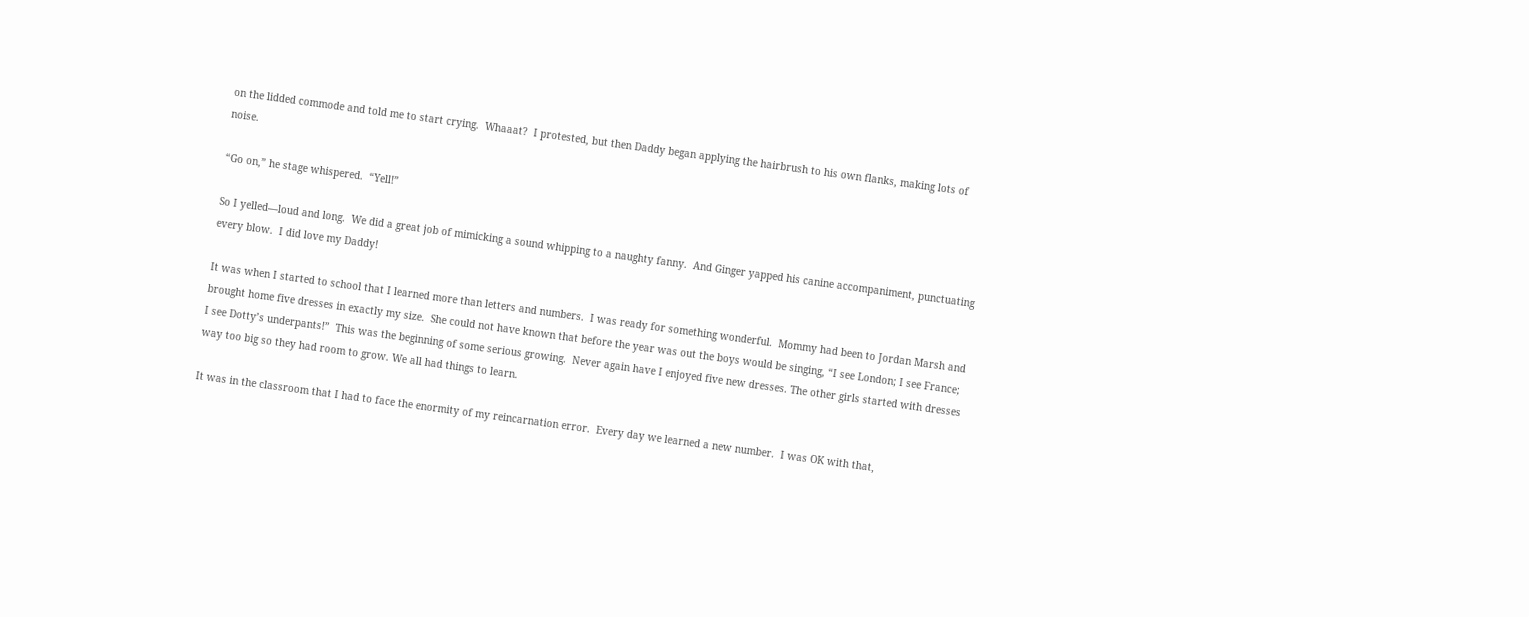on the lidded commode and told me to start crying.  Whaaat?  I protested, but then Daddy began applying the hairbrush to his own flanks, making lots of noise.

“Go on,” he stage whispered.  “Yell!”

So I yelled—loud and long.  We did a great job of mimicking a sound whipping to a naughty fanny.  And Ginger yapped his canine accompaniment, punctuating every blow.  I did love my Daddy!

It was when I started to school that I learned more than letters and numbers.  I was ready for something wonderful.  Mommy had been to Jordan Marsh and brought home five dresses in exactly my size.  She could not have known that before the year was out the boys would be singing, “I see London; I see France; I see Dotty’s underpants!”  This was the beginning of some serious growing.  Never again have I enjoyed five new dresses. The other girls started with dresses way too big so they had room to grow. We all had things to learn.

It was in the classroom that I had to face the enormity of my reincarnation error.  Every day we learned a new number.  I was OK with that,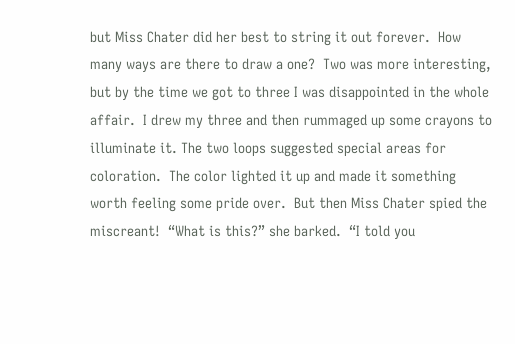but Miss Chater did her best to string it out forever.  How many ways are there to draw a one?  Two was more interesting, but by the time we got to three I was disappointed in the whole affair.  I drew my three and then rummaged up some crayons to illuminate it. The two loops suggested special areas for coloration.  The color lighted it up and made it something worth feeling some pride over.  But then Miss Chater spied the miscreant!  “What is this?” she barked.  “I told you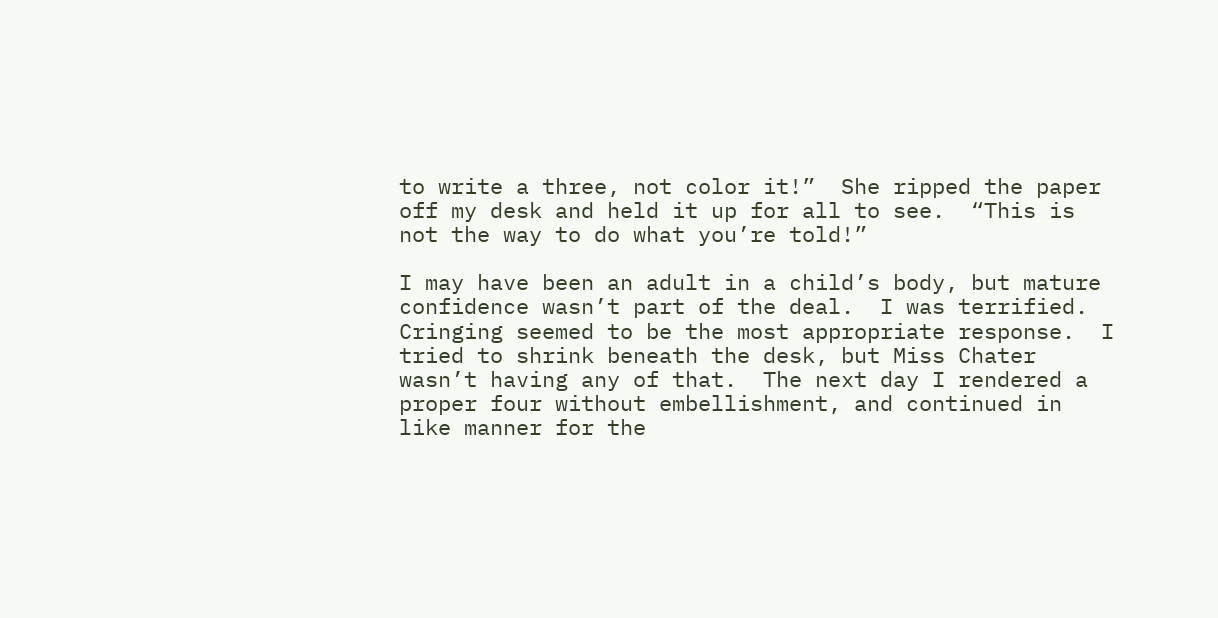to write a three, not color it!”  She ripped the paper off my desk and held it up for all to see.  “This is not the way to do what you’re told!”

I may have been an adult in a child’s body, but mature confidence wasn’t part of the deal.  I was terrified.  Cringing seemed to be the most appropriate response.  I tried to shrink beneath the desk, but Miss Chater wasn’t having any of that.  The next day I rendered a proper four without embellishment, and continued in like manner for the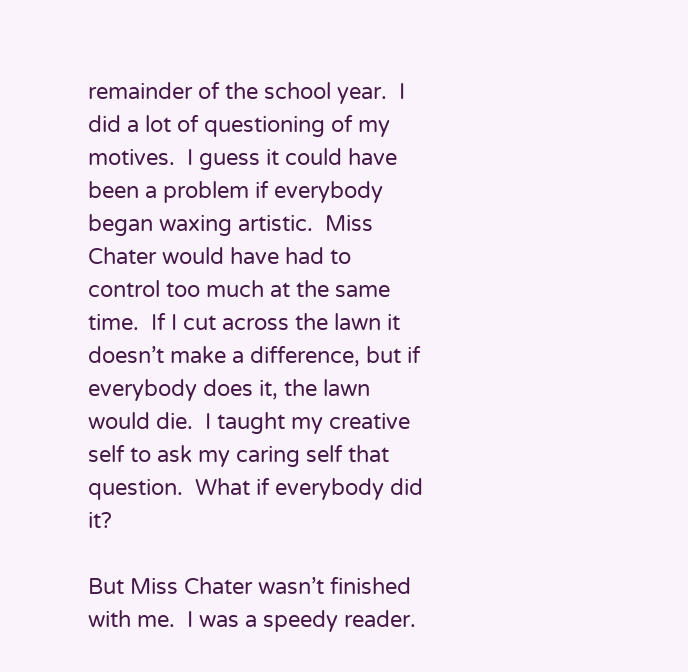remainder of the school year.  I did a lot of questioning of my motives.  I guess it could have been a problem if everybody began waxing artistic.  Miss Chater would have had to control too much at the same time.  If I cut across the lawn it doesn’t make a difference, but if everybody does it, the lawn would die.  I taught my creative self to ask my caring self that question.  What if everybody did it?

But Miss Chater wasn’t finished with me.  I was a speedy reader.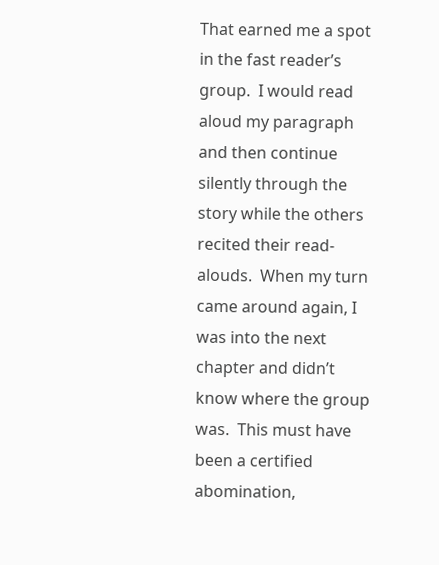That earned me a spot in the fast reader’s group.  I would read aloud my paragraph and then continue silently through the story while the others recited their read-alouds.  When my turn came around again, I was into the next chapter and didn’t know where the group was.  This must have been a certified abomination,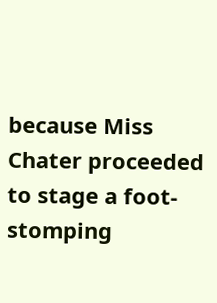because Miss Chater proceeded to stage a foot-stomping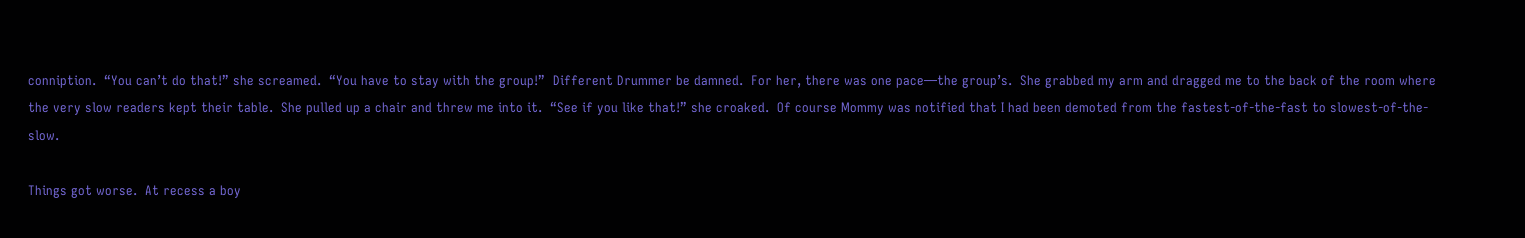conniption.  “You can’t do that!” she screamed.  “You have to stay with the group!”  Different Drummer be damned.  For her, there was one pace—the group’s.  She grabbed my arm and dragged me to the back of the room where the very slow readers kept their table.  She pulled up a chair and threw me into it.  “See if you like that!” she croaked.  Of course Mommy was notified that I had been demoted from the fastest-of-the-fast to slowest-of-the-slow.

Things got worse.  At recess a boy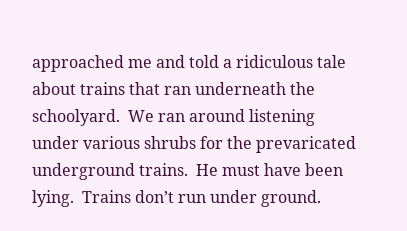approached me and told a ridiculous tale about trains that ran underneath the schoolyard.  We ran around listening under various shrubs for the prevaricated underground trains.  He must have been lying.  Trains don’t run under ground.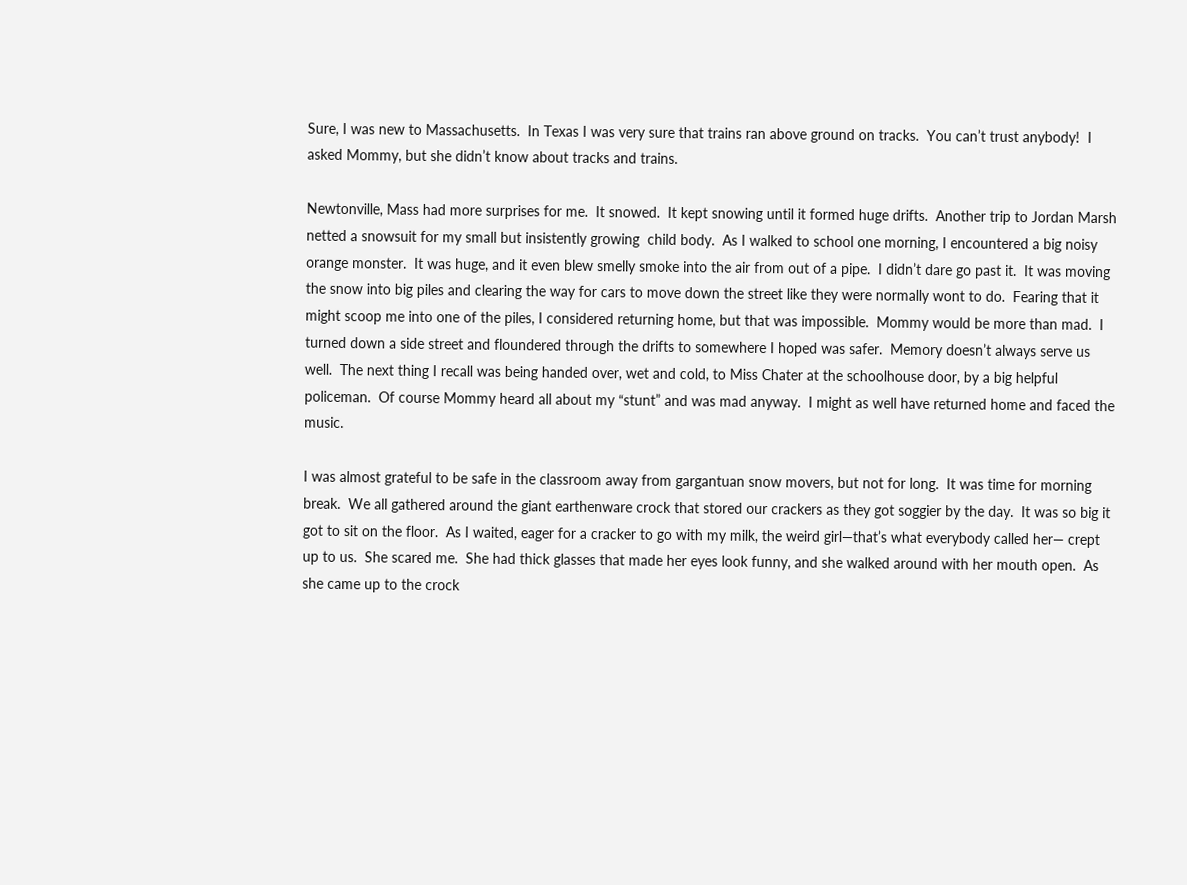Sure, I was new to Massachusetts.  In Texas I was very sure that trains ran above ground on tracks.  You can’t trust anybody!  I asked Mommy, but she didn’t know about tracks and trains.

Newtonville, Mass had more surprises for me.  It snowed.  It kept snowing until it formed huge drifts.  Another trip to Jordan Marsh netted a snowsuit for my small but insistently growing  child body.  As I walked to school one morning, I encountered a big noisy orange monster.  It was huge, and it even blew smelly smoke into the air from out of a pipe.  I didn’t dare go past it.  It was moving the snow into big piles and clearing the way for cars to move down the street like they were normally wont to do.  Fearing that it might scoop me into one of the piles, I considered returning home, but that was impossible.  Mommy would be more than mad.  I turned down a side street and floundered through the drifts to somewhere I hoped was safer.  Memory doesn’t always serve us well.  The next thing I recall was being handed over, wet and cold, to Miss Chater at the schoolhouse door, by a big helpful policeman.  Of course Mommy heard all about my “stunt” and was mad anyway.  I might as well have returned home and faced the music.

I was almost grateful to be safe in the classroom away from gargantuan snow movers, but not for long.  It was time for morning break.  We all gathered around the giant earthenware crock that stored our crackers as they got soggier by the day.  It was so big it got to sit on the floor.  As I waited, eager for a cracker to go with my milk, the weird girl—that’s what everybody called her— crept up to us.  She scared me.  She had thick glasses that made her eyes look funny, and she walked around with her mouth open.  As she came up to the crock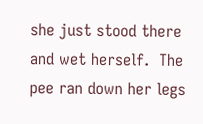she just stood there and wet herself.  The pee ran down her legs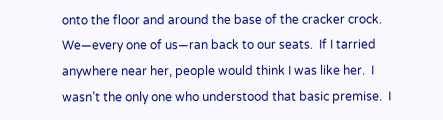onto the floor and around the base of the cracker crock.  We—every one of us—ran back to our seats.  If I tarried anywhere near her, people would think I was like her.  I wasn’t the only one who understood that basic premise.  I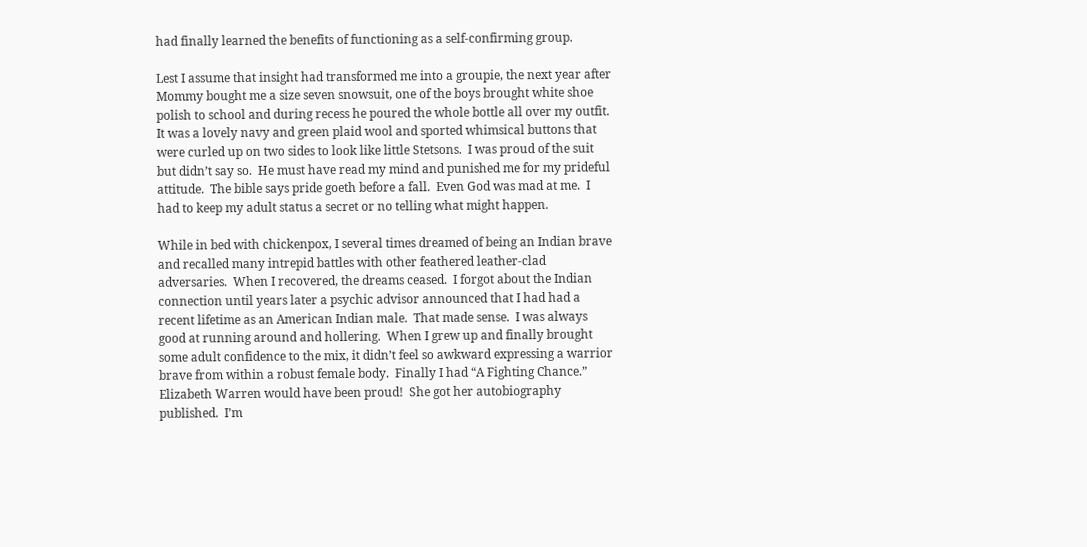had finally learned the benefits of functioning as a self-confirming group.

Lest I assume that insight had transformed me into a groupie, the next year after Mommy bought me a size seven snowsuit, one of the boys brought white shoe polish to school and during recess he poured the whole bottle all over my outfit.  It was a lovely navy and green plaid wool and sported whimsical buttons that were curled up on two sides to look like little Stetsons.  I was proud of the suit but didn’t say so.  He must have read my mind and punished me for my prideful attitude.  The bible says pride goeth before a fall.  Even God was mad at me.  I had to keep my adult status a secret or no telling what might happen.

While in bed with chickenpox, I several times dreamed of being an Indian brave and recalled many intrepid battles with other feathered leather-clad adversaries.  When I recovered, the dreams ceased.  I forgot about the Indian connection until years later a psychic advisor announced that I had had a recent lifetime as an American Indian male.  That made sense.  I was always good at running around and hollering.  When I grew up and finally brought some adult confidence to the mix, it didn’t feel so awkward expressing a warrior brave from within a robust female body.  Finally I had “A Fighting Chance.”  Elizabeth Warren would have been proud!  She got her autobiography published.  I’m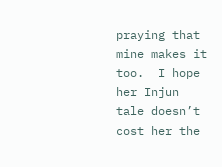praying that mine makes it too.  I hope her Injun tale doesn’t cost her the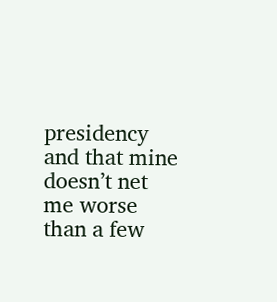presidency and that mine doesn’t net me worse than a few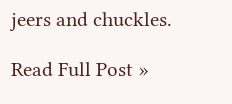jeers and chuckles.

Read Full Post »